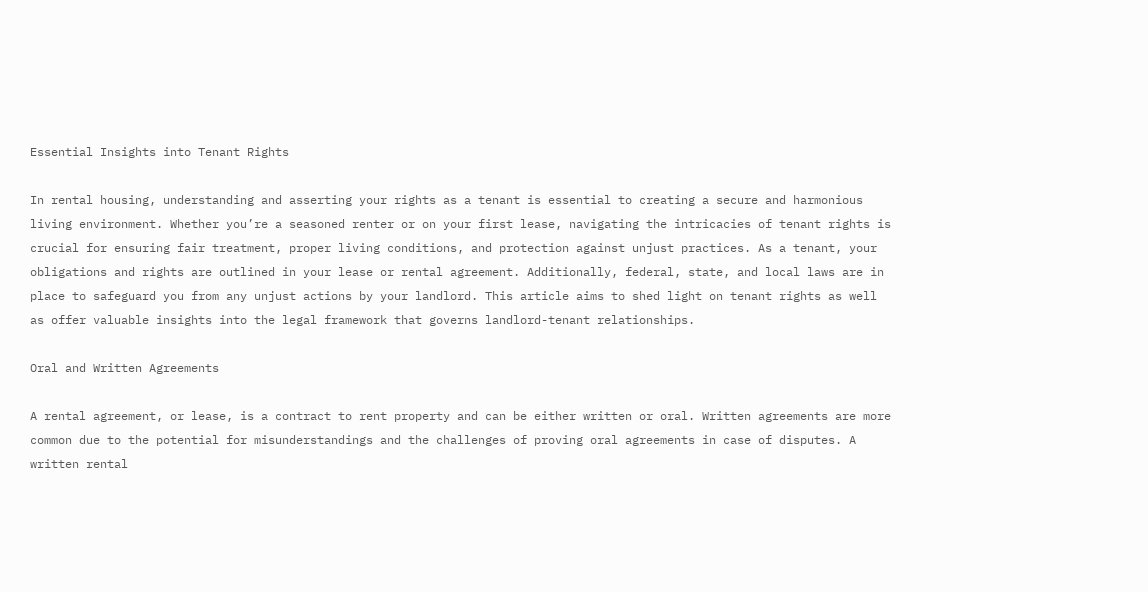Essential Insights into Tenant Rights

In rental housing, understanding and asserting your rights as a tenant is essential to creating a secure and harmonious living environment. Whether you’re a seasoned renter or on your first lease, navigating the intricacies of tenant rights is crucial for ensuring fair treatment, proper living conditions, and protection against unjust practices. As a tenant, your obligations and rights are outlined in your lease or rental agreement. Additionally, federal, state, and local laws are in place to safeguard you from any unjust actions by your landlord. This article aims to shed light on tenant rights as well as offer valuable insights into the legal framework that governs landlord-tenant relationships.

Oral and Written Agreements

A rental agreement, or lease, is a contract to rent property and can be either written or oral. Written agreements are more common due to the potential for misunderstandings and the challenges of proving oral agreements in case of disputes. A written rental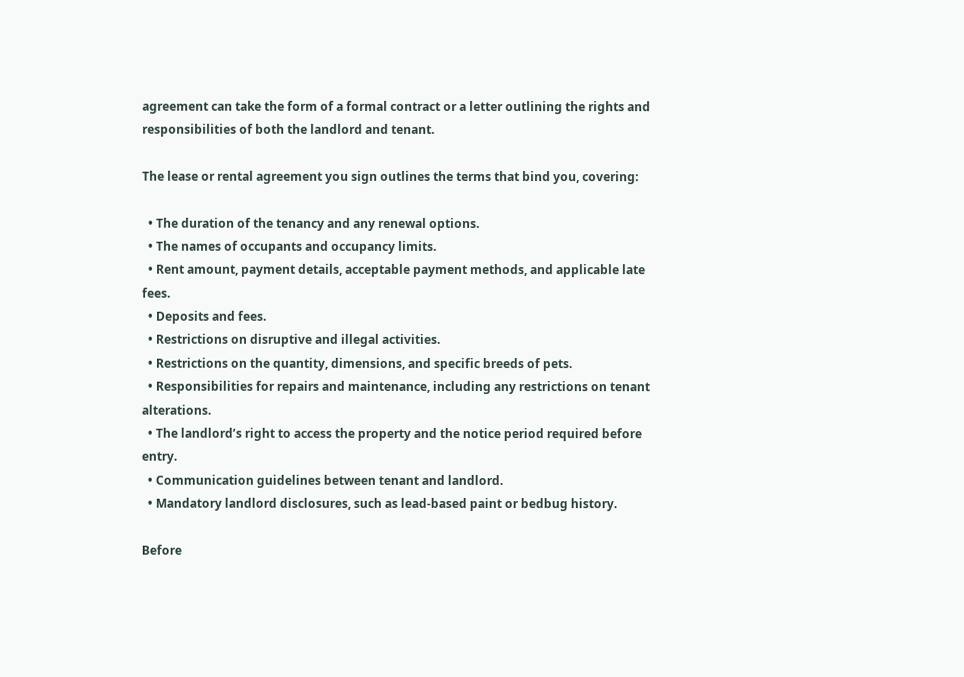agreement can take the form of a formal contract or a letter outlining the rights and responsibilities of both the landlord and tenant.

The lease or rental agreement you sign outlines the terms that bind you, covering:

  • The duration of the tenancy and any renewal options.
  • The names of occupants and occupancy limits.
  • Rent amount, payment details, acceptable payment methods, and applicable late fees.
  • Deposits and fees.
  • Restrictions on disruptive and illegal activities.
  • Restrictions on the quantity, dimensions, and specific breeds of pets.
  • Responsibilities for repairs and maintenance, including any restrictions on tenant alterations.
  • The landlord’s right to access the property and the notice period required before entry.
  • Communication guidelines between tenant and landlord.
  • Mandatory landlord disclosures, such as lead-based paint or bedbug history.

Before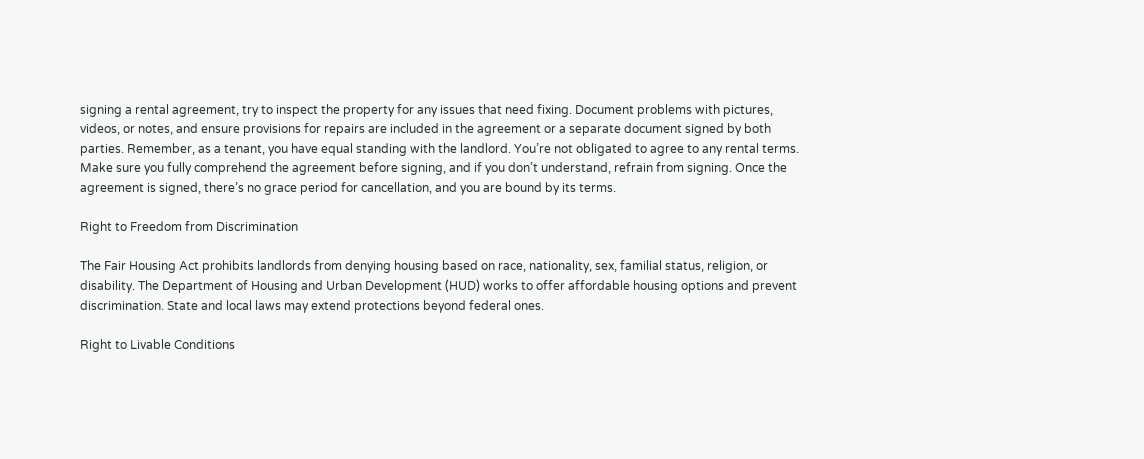signing a rental agreement, try to inspect the property for any issues that need fixing. Document problems with pictures, videos, or notes, and ensure provisions for repairs are included in the agreement or a separate document signed by both parties. Remember, as a tenant, you have equal standing with the landlord. You’re not obligated to agree to any rental terms. Make sure you fully comprehend the agreement before signing, and if you don’t understand, refrain from signing. Once the agreement is signed, there’s no grace period for cancellation, and you are bound by its terms.

Right to Freedom from Discrimination

The Fair Housing Act prohibits landlords from denying housing based on race, nationality, sex, familial status, religion, or disability. The Department of Housing and Urban Development (HUD) works to offer affordable housing options and prevent discrimination. State and local laws may extend protections beyond federal ones.

Right to Livable Conditions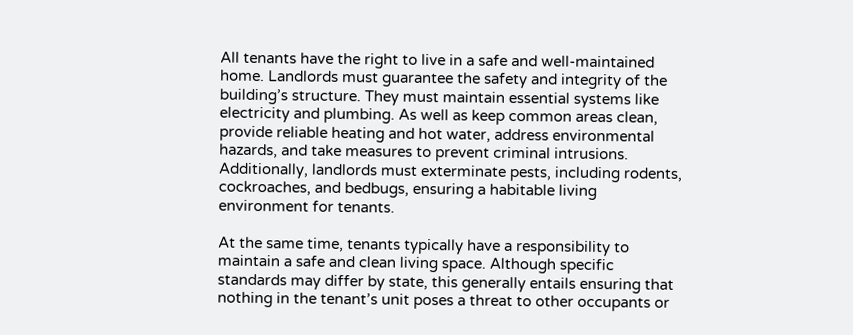All tenants have the right to live in a safe and well-maintained home. Landlords must guarantee the safety and integrity of the building’s structure. They must maintain essential systems like electricity and plumbing. As well as keep common areas clean, provide reliable heating and hot water, address environmental hazards, and take measures to prevent criminal intrusions. Additionally, landlords must exterminate pests, including rodents, cockroaches, and bedbugs, ensuring a habitable living environment for tenants.

At the same time, tenants typically have a responsibility to maintain a safe and clean living space. Although specific standards may differ by state, this generally entails ensuring that nothing in the tenant’s unit poses a threat to other occupants or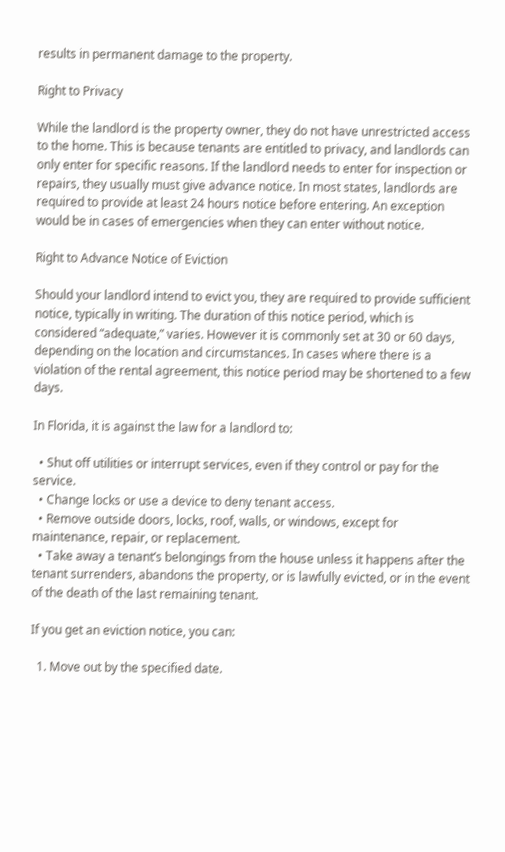results in permanent damage to the property.

Right to Privacy

While the landlord is the property owner, they do not have unrestricted access to the home. This is because tenants are entitled to privacy, and landlords can only enter for specific reasons. If the landlord needs to enter for inspection or repairs, they usually must give advance notice. In most states, landlords are required to provide at least 24 hours notice before entering. An exception would be in cases of emergencies when they can enter without notice.

Right to Advance Notice of Eviction

Should your landlord intend to evict you, they are required to provide sufficient notice, typically in writing. The duration of this notice period, which is considered “adequate,” varies. However it is commonly set at 30 or 60 days, depending on the location and circumstances. In cases where there is a violation of the rental agreement, this notice period may be shortened to a few days.

In Florida, it is against the law for a landlord to:

  • Shut off utilities or interrupt services, even if they control or pay for the service.
  • Change locks or use a device to deny tenant access.
  • Remove outside doors, locks, roof, walls, or windows, except for maintenance, repair, or replacement.
  • Take away a tenant’s belongings from the house unless it happens after the tenant surrenders, abandons the property, or is lawfully evicted, or in the event of the death of the last remaining tenant.

If you get an eviction notice, you can:

  1. Move out by the specified date.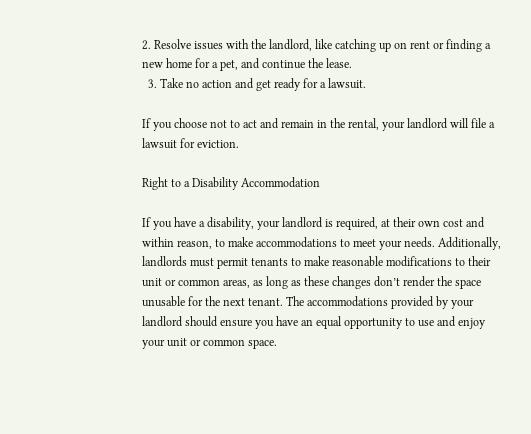2. Resolve issues with the landlord, like catching up on rent or finding a new home for a pet, and continue the lease.
  3. Take no action and get ready for a lawsuit.

If you choose not to act and remain in the rental, your landlord will file a lawsuit for eviction.

Right to a Disability Accommodation

If you have a disability, your landlord is required, at their own cost and within reason, to make accommodations to meet your needs. Additionally, landlords must permit tenants to make reasonable modifications to their unit or common areas, as long as these changes don’t render the space unusable for the next tenant. The accommodations provided by your landlord should ensure you have an equal opportunity to use and enjoy your unit or common space.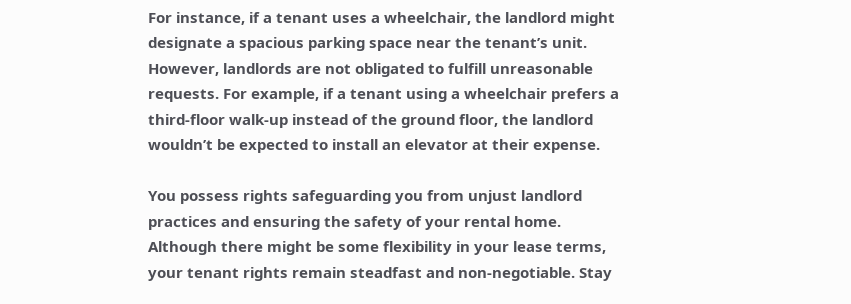For instance, if a tenant uses a wheelchair, the landlord might designate a spacious parking space near the tenant’s unit. However, landlords are not obligated to fulfill unreasonable requests. For example, if a tenant using a wheelchair prefers a third-floor walk-up instead of the ground floor, the landlord wouldn’t be expected to install an elevator at their expense.

You possess rights safeguarding you from unjust landlord practices and ensuring the safety of your rental home. Although there might be some flexibility in your lease terms, your tenant rights remain steadfast and non-negotiable. Stay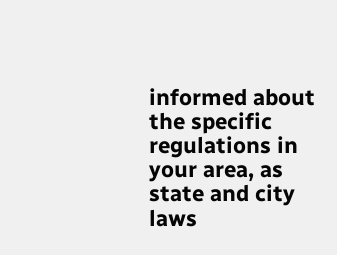informed about the specific regulations in your area, as state and city laws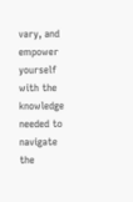vary, and empower yourself with the knowledge needed to navigate the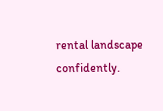rental landscape confidently.